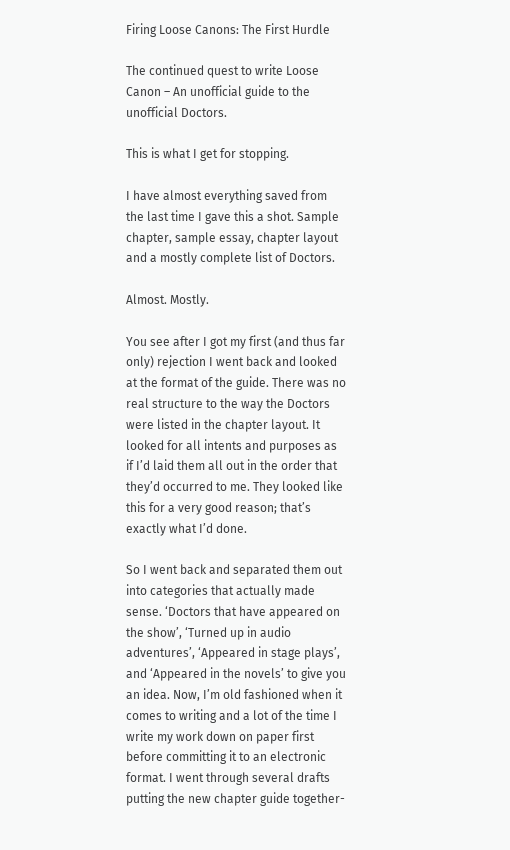Firing Loose Canons: The First Hurdle

The continued quest to write Loose Canon – An unofficial guide to the unofficial Doctors.

This is what I get for stopping.

I have almost everything saved from the last time I gave this a shot. Sample chapter, sample essay, chapter layout and a mostly complete list of Doctors.

Almost. Mostly.

You see after I got my first (and thus far only) rejection I went back and looked at the format of the guide. There was no real structure to the way the Doctors were listed in the chapter layout. It looked for all intents and purposes as if I’d laid them all out in the order that they’d occurred to me. They looked like this for a very good reason; that’s exactly what I’d done.

So I went back and separated them out into categories that actually made sense. ‘Doctors that have appeared on the show’, ‘Turned up in audio adventures’, ‘Appeared in stage plays’, and ‘Appeared in the novels’ to give you an idea. Now, I’m old fashioned when it comes to writing and a lot of the time I write my work down on paper first before committing it to an electronic format. I went through several drafts putting the new chapter guide together-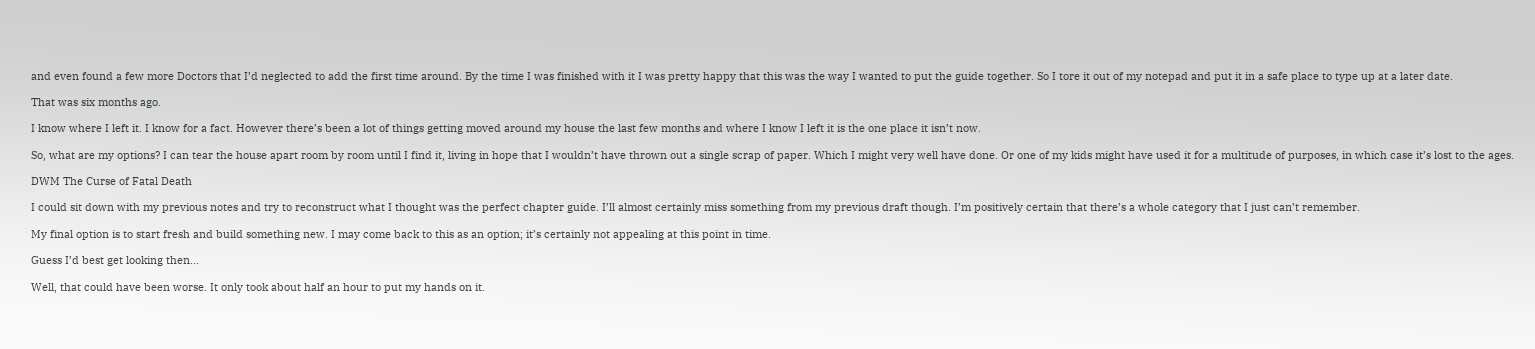and even found a few more Doctors that I’d neglected to add the first time around. By the time I was finished with it I was pretty happy that this was the way I wanted to put the guide together. So I tore it out of my notepad and put it in a safe place to type up at a later date.

That was six months ago.

I know where I left it. I know for a fact. However there’s been a lot of things getting moved around my house the last few months and where I know I left it is the one place it isn’t now.

So, what are my options? I can tear the house apart room by room until I find it, living in hope that I wouldn’t have thrown out a single scrap of paper. Which I might very well have done. Or one of my kids might have used it for a multitude of purposes, in which case it’s lost to the ages.

DWM The Curse of Fatal Death

I could sit down with my previous notes and try to reconstruct what I thought was the perfect chapter guide. I’ll almost certainly miss something from my previous draft though. I’m positively certain that there’s a whole category that I just can’t remember.

My final option is to start fresh and build something new. I may come back to this as an option; it’s certainly not appealing at this point in time.

Guess I’d best get looking then…

Well, that could have been worse. It only took about half an hour to put my hands on it.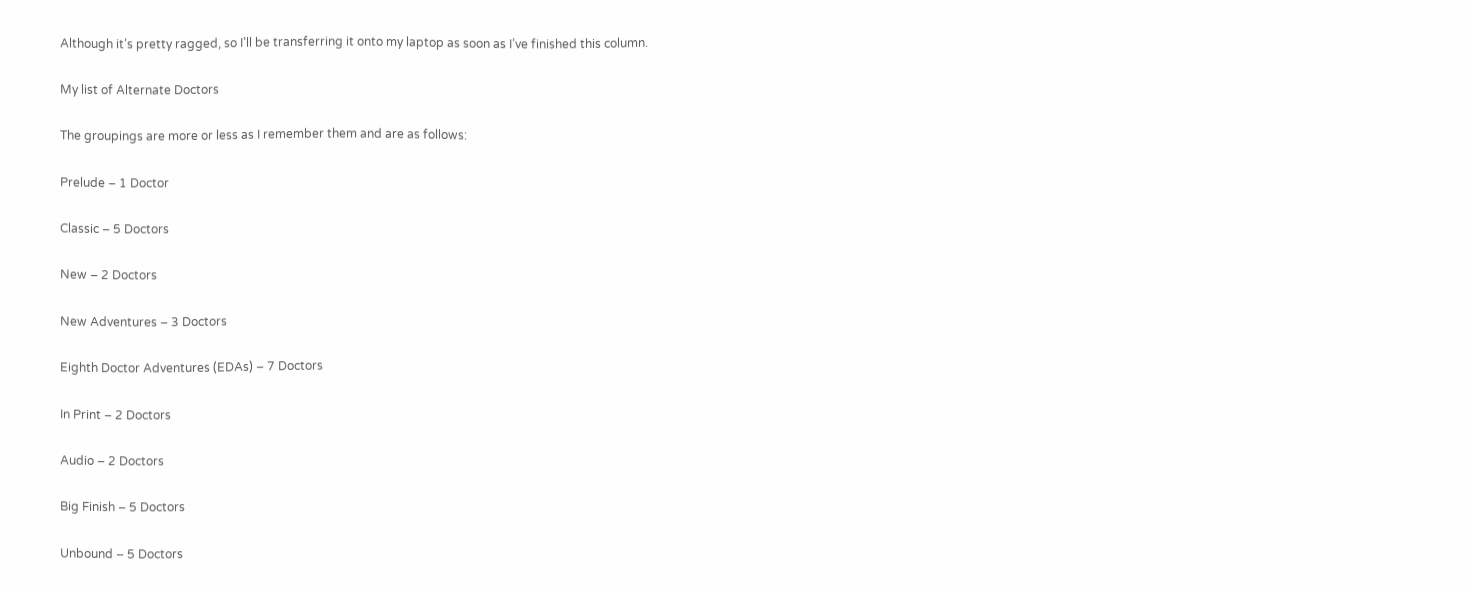Although it’s pretty ragged, so I’ll be transferring it onto my laptop as soon as I’ve finished this column.

My list of Alternate Doctors

The groupings are more or less as I remember them and are as follows:

Prelude – 1 Doctor

Classic – 5 Doctors

New – 2 Doctors

New Adventures – 3 Doctors

Eighth Doctor Adventures (EDAs) – 7 Doctors

In Print – 2 Doctors

Audio – 2 Doctors

Big Finish – 5 Doctors

Unbound – 5 Doctors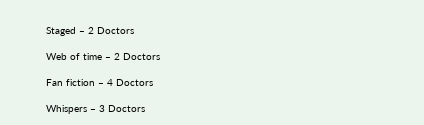Staged – 2 Doctors

Web of time – 2 Doctors

Fan fiction – 4 Doctors

Whispers – 3 Doctors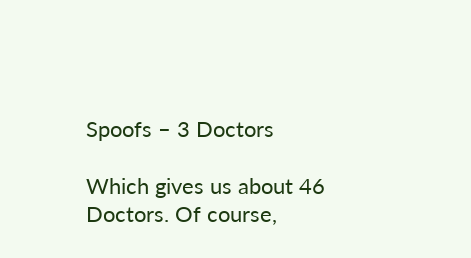Spoofs – 3 Doctors

Which gives us about 46 Doctors. Of course,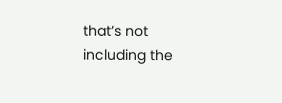that’s not including the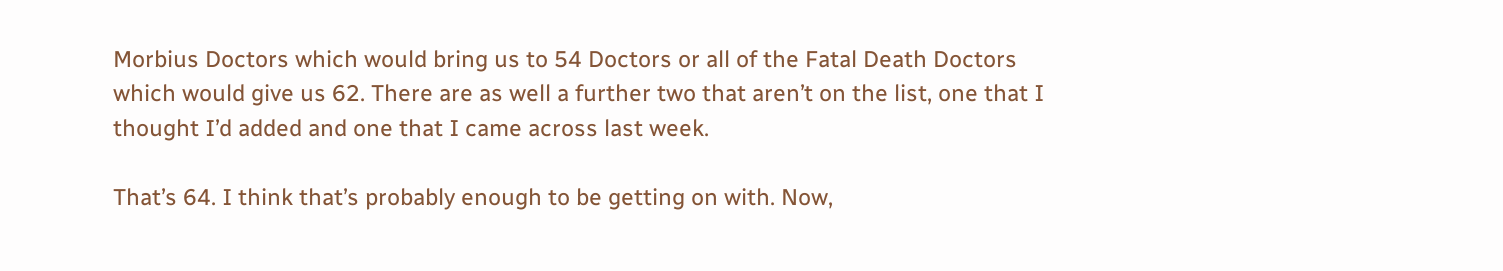Morbius Doctors which would bring us to 54 Doctors or all of the Fatal Death Doctors which would give us 62. There are as well a further two that aren’t on the list, one that I thought I’d added and one that I came across last week.

That’s 64. I think that’s probably enough to be getting on with. Now,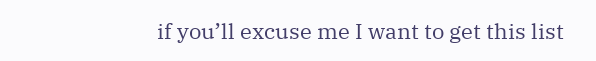if you’ll excuse me I want to get this list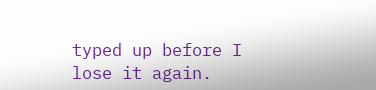typed up before I lose it again.